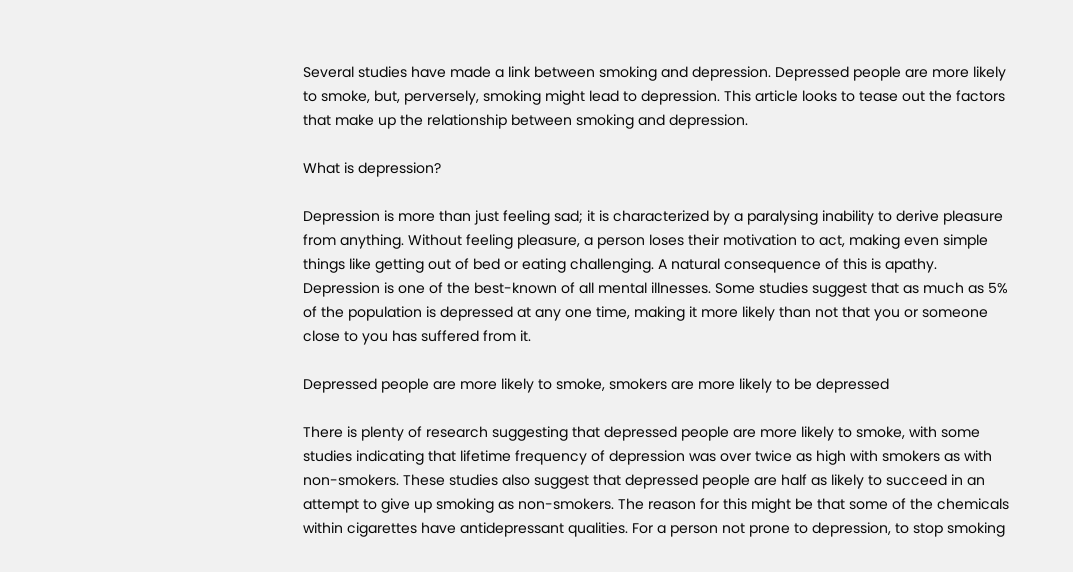Several studies have made a link between smoking and depression. Depressed people are more likely to smoke, but, perversely, smoking might lead to depression. This article looks to tease out the factors that make up the relationship between smoking and depression.

What is depression?

Depression is more than just feeling sad; it is characterized by a paralysing inability to derive pleasure from anything. Without feeling pleasure, a person loses their motivation to act, making even simple things like getting out of bed or eating challenging. A natural consequence of this is apathy. Depression is one of the best-known of all mental illnesses. Some studies suggest that as much as 5% of the population is depressed at any one time, making it more likely than not that you or someone close to you has suffered from it.

Depressed people are more likely to smoke, smokers are more likely to be depressed

There is plenty of research suggesting that depressed people are more likely to smoke, with some studies indicating that lifetime frequency of depression was over twice as high with smokers as with non-smokers. These studies also suggest that depressed people are half as likely to succeed in an attempt to give up smoking as non-smokers. The reason for this might be that some of the chemicals within cigarettes have antidepressant qualities. For a person not prone to depression, to stop smoking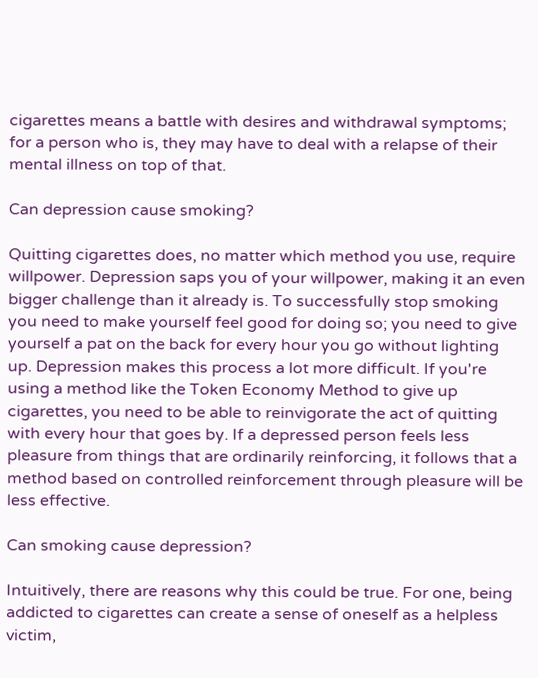cigarettes means a battle with desires and withdrawal symptoms; for a person who is, they may have to deal with a relapse of their mental illness on top of that.

Can depression cause smoking?

Quitting cigarettes does, no matter which method you use, require willpower. Depression saps you of your willpower, making it an even bigger challenge than it already is. To successfully stop smoking you need to make yourself feel good for doing so; you need to give yourself a pat on the back for every hour you go without lighting up. Depression makes this process a lot more difficult. If you're using a method like the Token Economy Method to give up cigarettes, you need to be able to reinvigorate the act of quitting with every hour that goes by. If a depressed person feels less pleasure from things that are ordinarily reinforcing, it follows that a method based on controlled reinforcement through pleasure will be less effective.

Can smoking cause depression?

Intuitively, there are reasons why this could be true. For one, being addicted to cigarettes can create a sense of oneself as a helpless victim,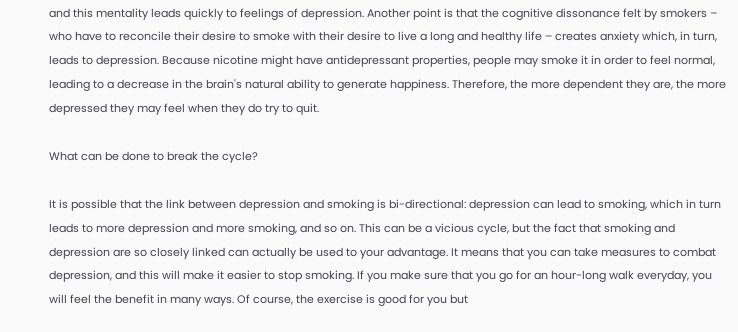and this mentality leads quickly to feelings of depression. Another point is that the cognitive dissonance felt by smokers – who have to reconcile their desire to smoke with their desire to live a long and healthy life – creates anxiety which, in turn, leads to depression. Because nicotine might have antidepressant properties, people may smoke it in order to feel normal, leading to a decrease in the brain's natural ability to generate happiness. Therefore, the more dependent they are, the more depressed they may feel when they do try to quit.

What can be done to break the cycle?

It is possible that the link between depression and smoking is bi-directional: depression can lead to smoking, which in turn leads to more depression and more smoking, and so on. This can be a vicious cycle, but the fact that smoking and depression are so closely linked can actually be used to your advantage. It means that you can take measures to combat depression, and this will make it easier to stop smoking. If you make sure that you go for an hour-long walk everyday, you will feel the benefit in many ways. Of course, the exercise is good for you but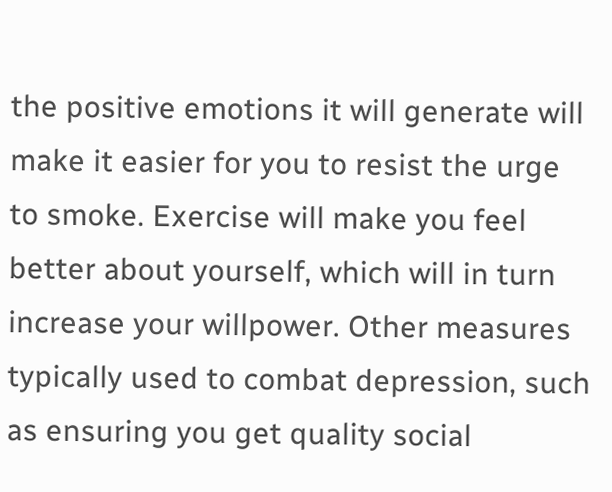the positive emotions it will generate will make it easier for you to resist the urge to smoke. Exercise will make you feel better about yourself, which will in turn increase your willpower. Other measures typically used to combat depression, such as ensuring you get quality social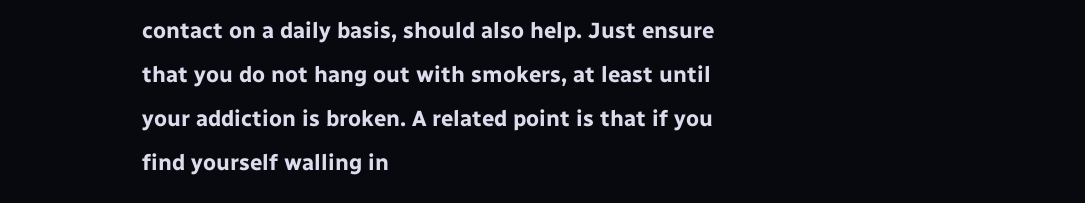contact on a daily basis, should also help. Just ensure that you do not hang out with smokers, at least until your addiction is broken. A related point is that if you find yourself walling in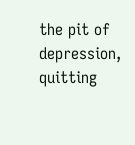the pit of depression, quitting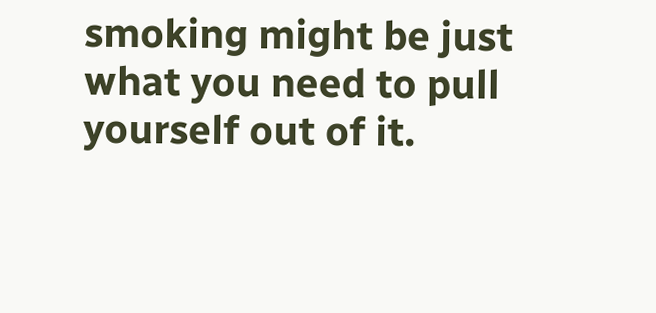smoking might be just what you need to pull yourself out of it.